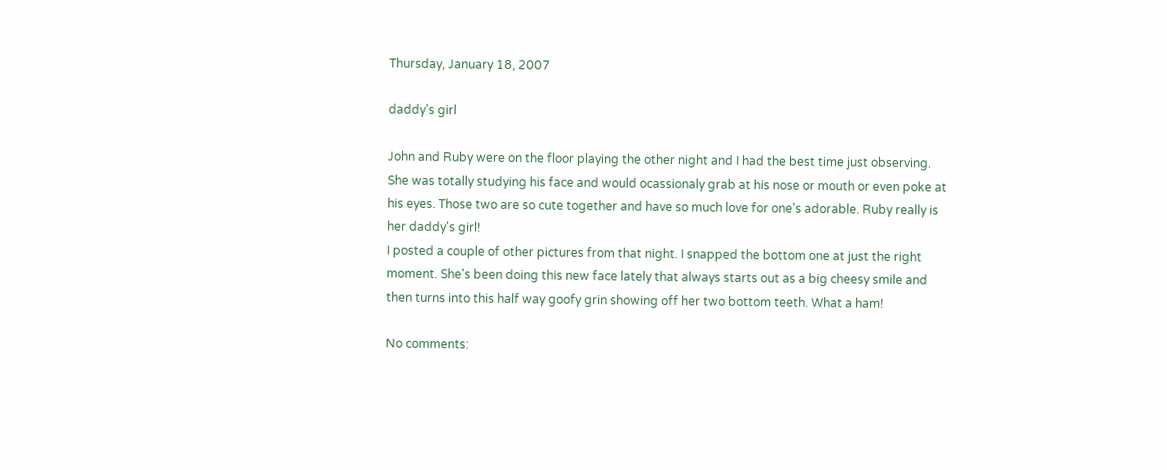Thursday, January 18, 2007

daddy's girl

John and Ruby were on the floor playing the other night and I had the best time just observing. She was totally studying his face and would ocassionaly grab at his nose or mouth or even poke at his eyes. Those two are so cute together and have so much love for one's adorable. Ruby really is her daddy's girl!
I posted a couple of other pictures from that night. I snapped the bottom one at just the right moment. She's been doing this new face lately that always starts out as a big cheesy smile and then turns into this half way goofy grin showing off her two bottom teeth. What a ham!

No comments: